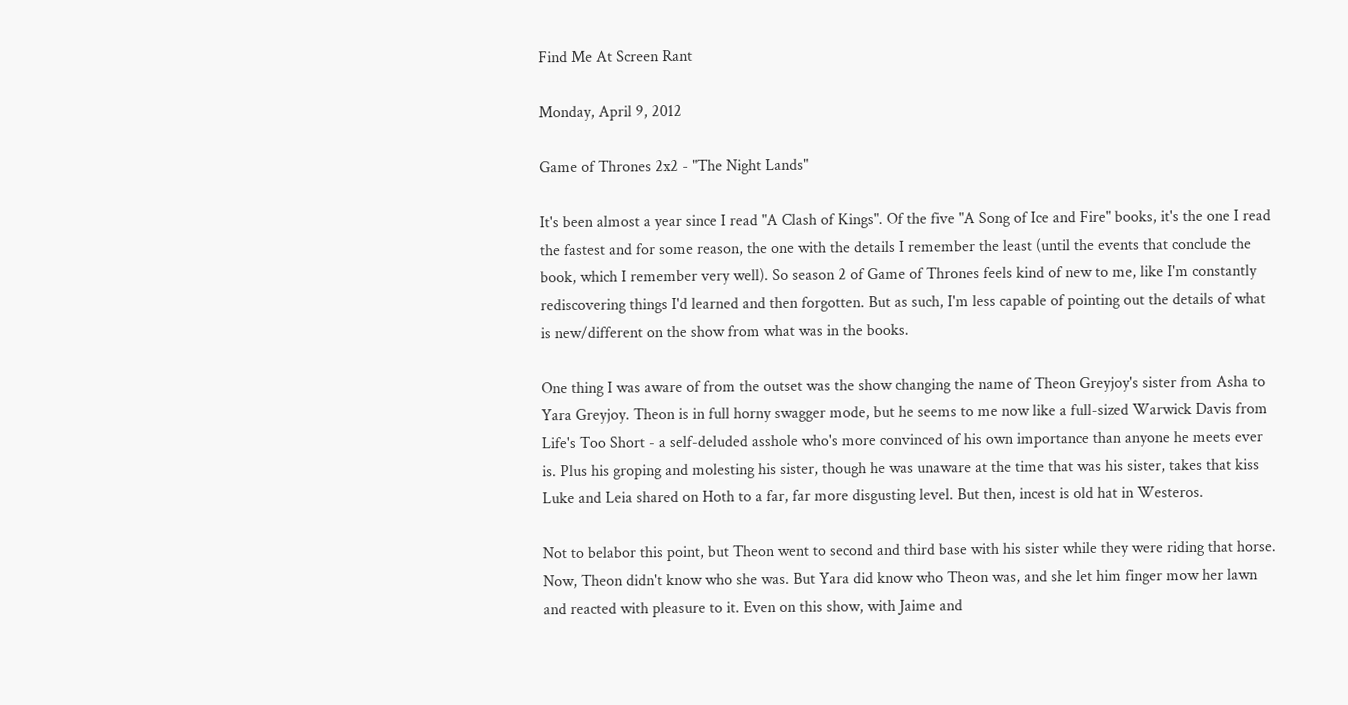Find Me At Screen Rant

Monday, April 9, 2012

Game of Thrones 2x2 - "The Night Lands"

It's been almost a year since I read "A Clash of Kings". Of the five "A Song of Ice and Fire" books, it's the one I read the fastest and for some reason, the one with the details I remember the least (until the events that conclude the book, which I remember very well). So season 2 of Game of Thrones feels kind of new to me, like I'm constantly rediscovering things I'd learned and then forgotten. But as such, I'm less capable of pointing out the details of what is new/different on the show from what was in the books.

One thing I was aware of from the outset was the show changing the name of Theon Greyjoy's sister from Asha to Yara Greyjoy. Theon is in full horny swagger mode, but he seems to me now like a full-sized Warwick Davis from Life's Too Short - a self-deluded asshole who's more convinced of his own importance than anyone he meets ever is. Plus his groping and molesting his sister, though he was unaware at the time that was his sister, takes that kiss Luke and Leia shared on Hoth to a far, far more disgusting level. But then, incest is old hat in Westeros.

Not to belabor this point, but Theon went to second and third base with his sister while they were riding that horse. Now, Theon didn't know who she was. But Yara did know who Theon was, and she let him finger mow her lawn and reacted with pleasure to it. Even on this show, with Jaime and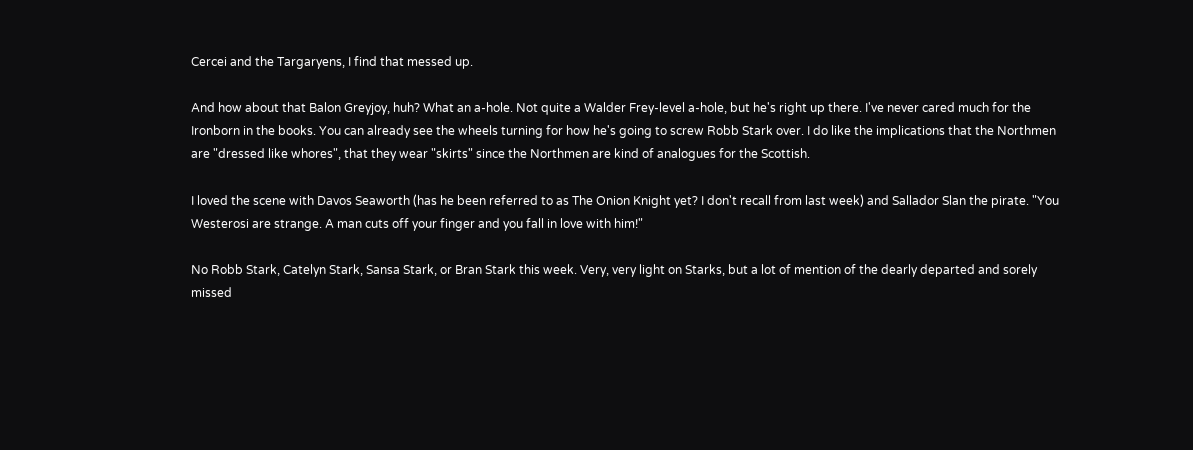Cercei and the Targaryens, I find that messed up.

And how about that Balon Greyjoy, huh? What an a-hole. Not quite a Walder Frey-level a-hole, but he's right up there. I've never cared much for the Ironborn in the books. You can already see the wheels turning for how he's going to screw Robb Stark over. I do like the implications that the Northmen are "dressed like whores", that they wear "skirts" since the Northmen are kind of analogues for the Scottish.

I loved the scene with Davos Seaworth (has he been referred to as The Onion Knight yet? I don't recall from last week) and Sallador Slan the pirate. "You Westerosi are strange. A man cuts off your finger and you fall in love with him!"

No Robb Stark, Catelyn Stark, Sansa Stark, or Bran Stark this week. Very, very light on Starks, but a lot of mention of the dearly departed and sorely missed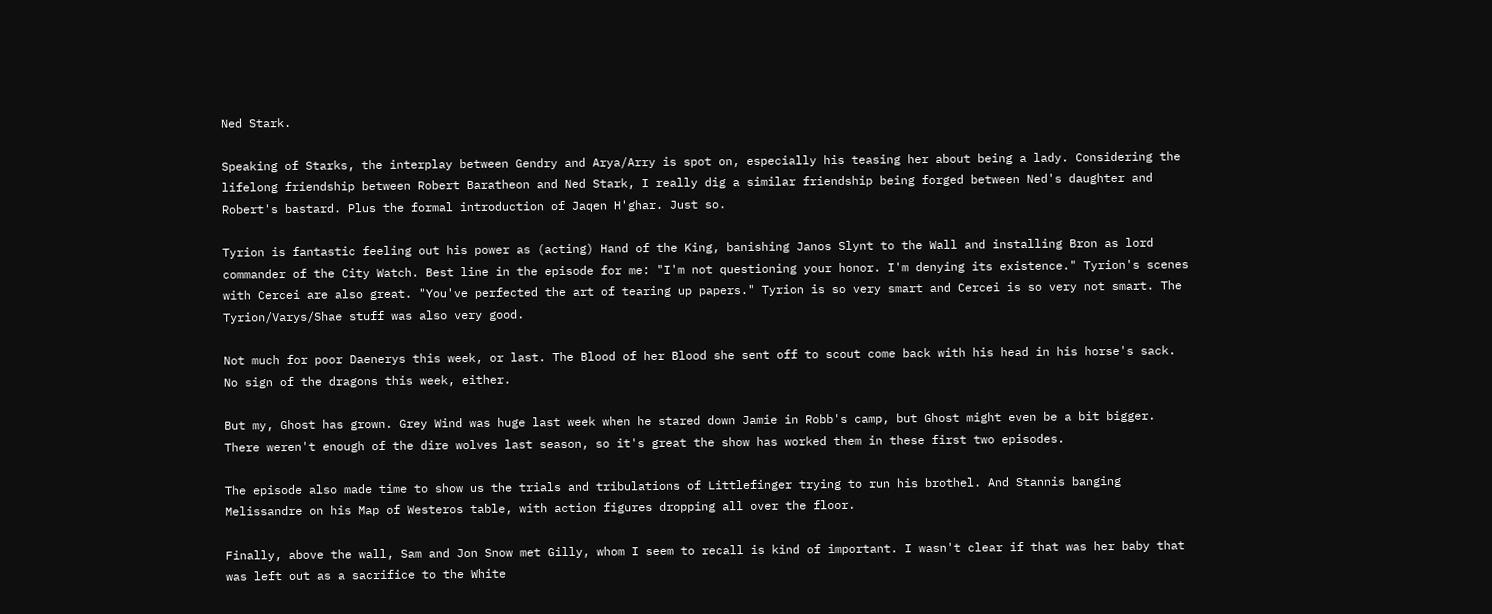Ned Stark.

Speaking of Starks, the interplay between Gendry and Arya/Arry is spot on, especially his teasing her about being a lady. Considering the lifelong friendship between Robert Baratheon and Ned Stark, I really dig a similar friendship being forged between Ned's daughter and Robert's bastard. Plus the formal introduction of Jaqen H'ghar. Just so.

Tyrion is fantastic feeling out his power as (acting) Hand of the King, banishing Janos Slynt to the Wall and installing Bron as lord commander of the City Watch. Best line in the episode for me: "I'm not questioning your honor. I'm denying its existence." Tyrion's scenes with Cercei are also great. "You've perfected the art of tearing up papers." Tyrion is so very smart and Cercei is so very not smart. The Tyrion/Varys/Shae stuff was also very good.

Not much for poor Daenerys this week, or last. The Blood of her Blood she sent off to scout come back with his head in his horse's sack. No sign of the dragons this week, either.

But my, Ghost has grown. Grey Wind was huge last week when he stared down Jamie in Robb's camp, but Ghost might even be a bit bigger. There weren't enough of the dire wolves last season, so it's great the show has worked them in these first two episodes.

The episode also made time to show us the trials and tribulations of Littlefinger trying to run his brothel. And Stannis banging Melissandre on his Map of Westeros table, with action figures dropping all over the floor.

Finally, above the wall, Sam and Jon Snow met Gilly, whom I seem to recall is kind of important. I wasn't clear if that was her baby that was left out as a sacrifice to the White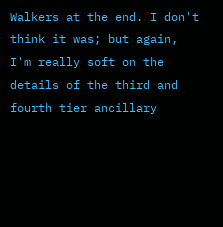Walkers at the end. I don't think it was; but again, I'm really soft on the details of the third and fourth tier ancillary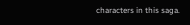characters in this saga.